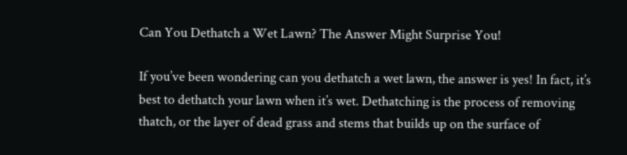Can You Dethatch a Wet Lawn? The Answer Might Surprise You!

If you’ve been wondering can you dethatch a wet lawn, the answer is yes! In fact, it’s best to dethatch your lawn when it’s wet. Dethatching is the process of removing thatch, or the layer of dead grass and stems that builds up on the surface of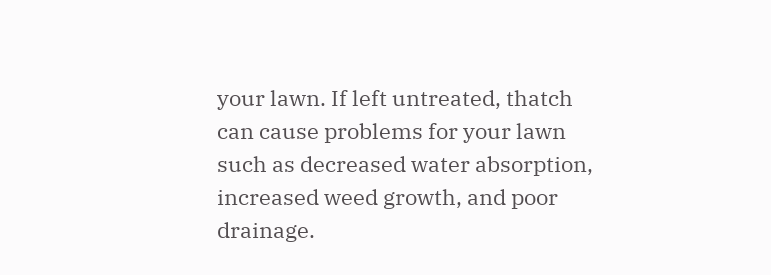your lawn. If left untreated, thatch can cause problems for your lawn such as decreased water absorption, increased weed growth, and poor drainage.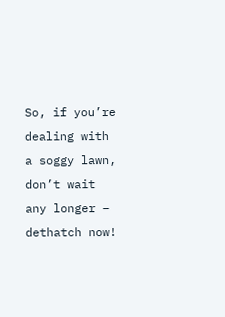So, if you’re dealing with a soggy lawn, don’t wait any longer – dethatch now!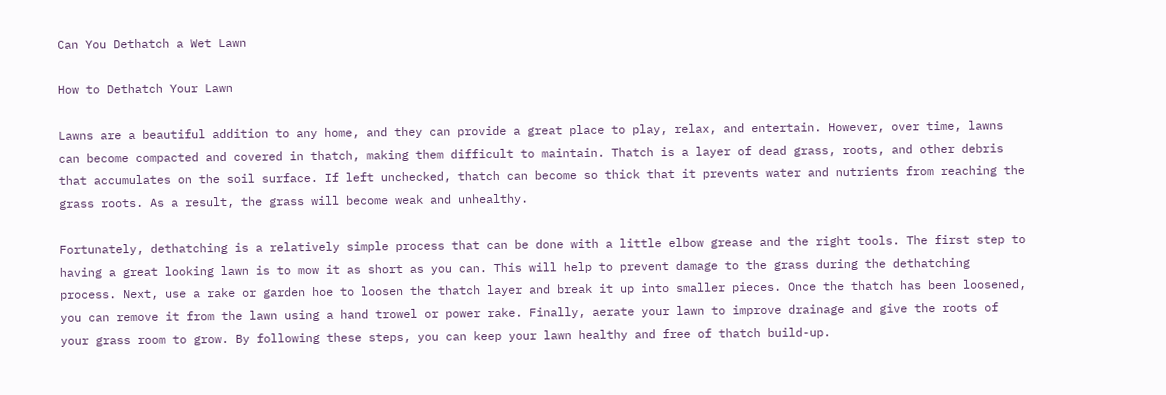Can You Dethatch a Wet Lawn

How to Dethatch Your Lawn

Lawns are a beautiful addition to any home, and they can provide a great place to play, relax, and entertain. However, over time, lawns can become compacted and covered in thatch, making them difficult to maintain. Thatch is a layer of dead grass, roots, and other debris that accumulates on the soil surface. If left unchecked, thatch can become so thick that it prevents water and nutrients from reaching the grass roots. As a result, the grass will become weak and unhealthy.

Fortunately, dethatching is a relatively simple process that can be done with a little elbow grease and the right tools. The first step to having a great looking lawn is to mow it as short as you can. This will help to prevent damage to the grass during the dethatching process. Next, use a rake or garden hoe to loosen the thatch layer and break it up into smaller pieces. Once the thatch has been loosened, you can remove it from the lawn using a hand trowel or power rake. Finally, aerate your lawn to improve drainage and give the roots of your grass room to grow. By following these steps, you can keep your lawn healthy and free of thatch build-up.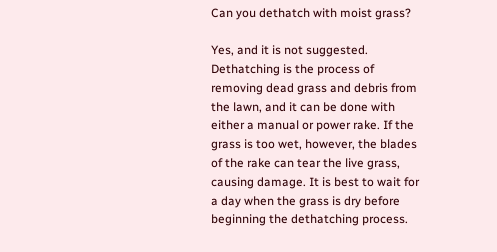Can you dethatch with moist grass?

Yes, and it is not suggested. Dethatching is the process of removing dead grass and debris from the lawn, and it can be done with either a manual or power rake. If the grass is too wet, however, the blades of the rake can tear the live grass, causing damage. It is best to wait for a day when the grass is dry before beginning the dethatching process.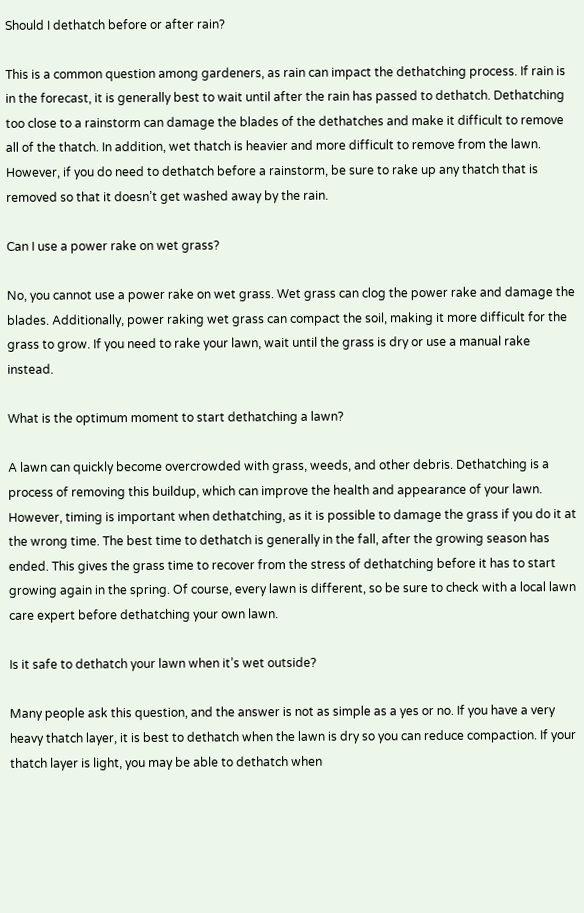Should I dethatch before or after rain?

This is a common question among gardeners, as rain can impact the dethatching process. If rain is in the forecast, it is generally best to wait until after the rain has passed to dethatch. Dethatching too close to a rainstorm can damage the blades of the dethatches and make it difficult to remove all of the thatch. In addition, wet thatch is heavier and more difficult to remove from the lawn. However, if you do need to dethatch before a rainstorm, be sure to rake up any thatch that is removed so that it doesn’t get washed away by the rain.

Can I use a power rake on wet grass?

No, you cannot use a power rake on wet grass. Wet grass can clog the power rake and damage the blades. Additionally, power raking wet grass can compact the soil, making it more difficult for the grass to grow. If you need to rake your lawn, wait until the grass is dry or use a manual rake instead.

What is the optimum moment to start dethatching a lawn?

A lawn can quickly become overcrowded with grass, weeds, and other debris. Dethatching is a process of removing this buildup, which can improve the health and appearance of your lawn. However, timing is important when dethatching, as it is possible to damage the grass if you do it at the wrong time. The best time to dethatch is generally in the fall, after the growing season has ended. This gives the grass time to recover from the stress of dethatching before it has to start growing again in the spring. Of course, every lawn is different, so be sure to check with a local lawn care expert before dethatching your own lawn.

Is it safe to dethatch your lawn when it’s wet outside?

Many people ask this question, and the answer is not as simple as a yes or no. If you have a very heavy thatch layer, it is best to dethatch when the lawn is dry so you can reduce compaction. If your thatch layer is light, you may be able to dethatch when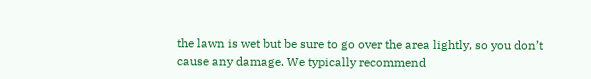the lawn is wet but be sure to go over the area lightly, so you don’t cause any damage. We typically recommend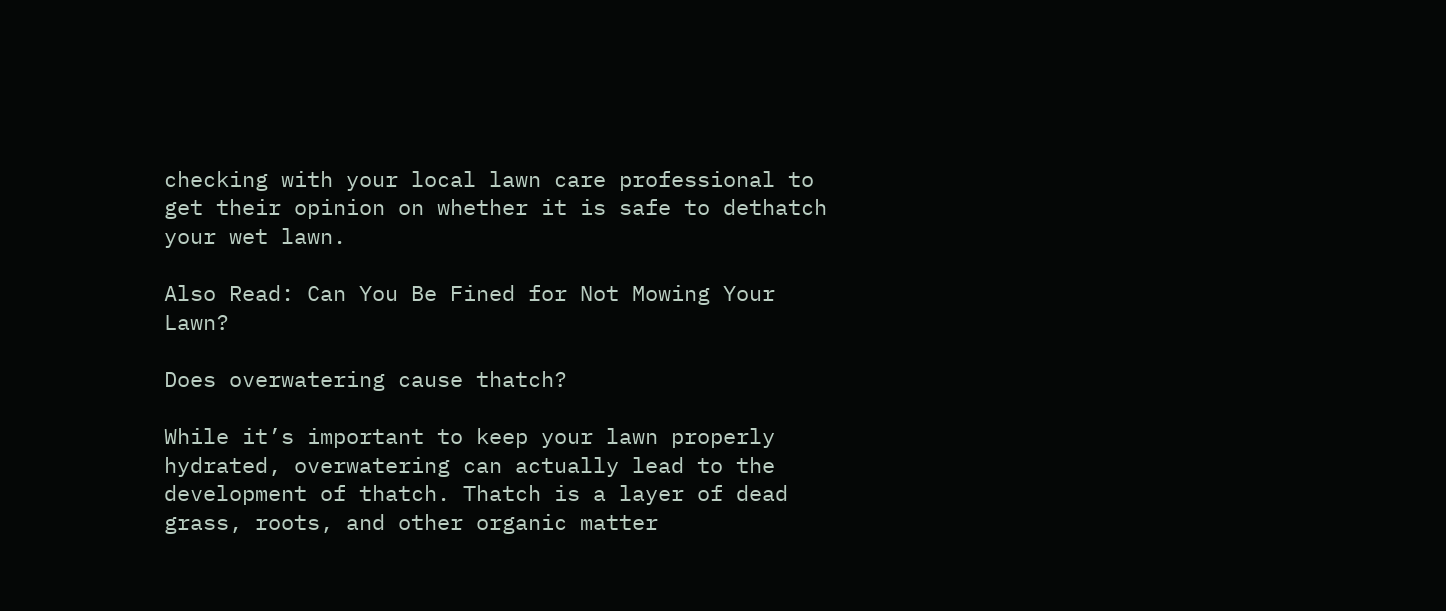checking with your local lawn care professional to get their opinion on whether it is safe to dethatch your wet lawn.

Also Read: Can You Be Fined for Not Mowing Your Lawn?

Does overwatering cause thatch?

While it’s important to keep your lawn properly hydrated, overwatering can actually lead to the development of thatch. Thatch is a layer of dead grass, roots, and other organic matter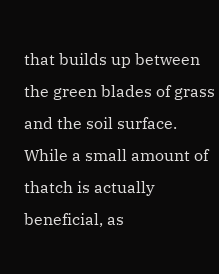that builds up between the green blades of grass and the soil surface. While a small amount of thatch is actually beneficial, as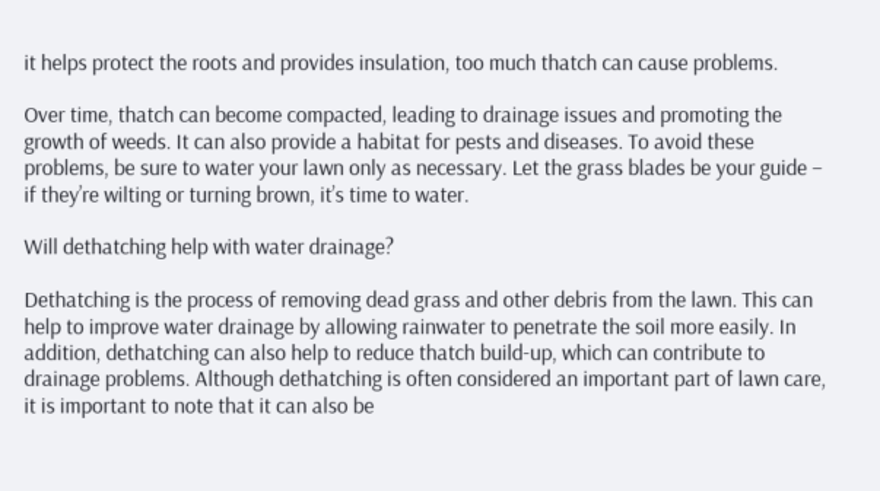it helps protect the roots and provides insulation, too much thatch can cause problems.

Over time, thatch can become compacted, leading to drainage issues and promoting the growth of weeds. It can also provide a habitat for pests and diseases. To avoid these problems, be sure to water your lawn only as necessary. Let the grass blades be your guide – if they’re wilting or turning brown, it’s time to water.

Will dethatching help with water drainage?

Dethatching is the process of removing dead grass and other debris from the lawn. This can help to improve water drainage by allowing rainwater to penetrate the soil more easily. In addition, dethatching can also help to reduce thatch build-up, which can contribute to drainage problems. Although dethatching is often considered an important part of lawn care, it is important to note that it can also be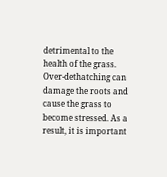detrimental to the health of the grass. Over-dethatching can damage the roots and cause the grass to become stressed. As a result, it is important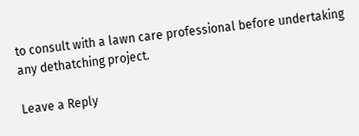to consult with a lawn care professional before undertaking any dethatching project.

Leave a Reply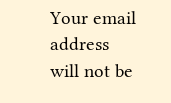Your email address will not be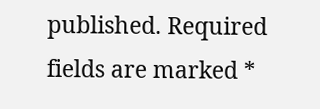published. Required fields are marked *